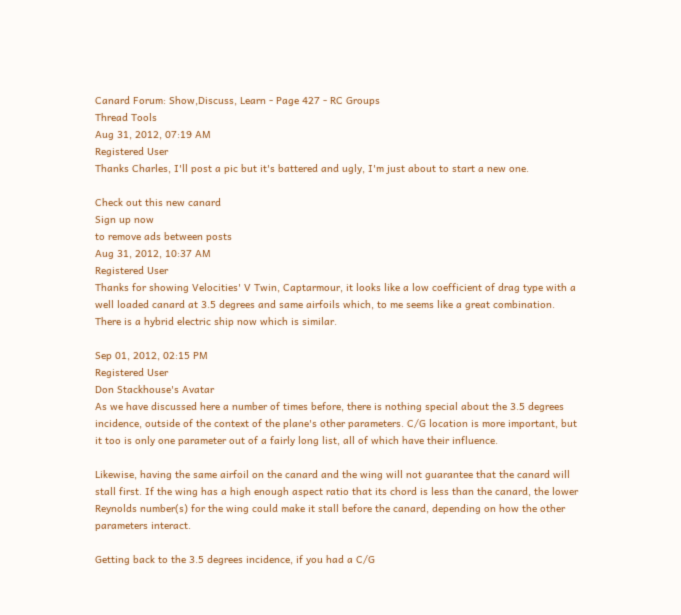Canard Forum: Show,Discuss, Learn - Page 427 - RC Groups
Thread Tools
Aug 31, 2012, 07:19 AM
Registered User
Thanks Charles, I'll post a pic but it's battered and ugly, I'm just about to start a new one.

Check out this new canard
Sign up now
to remove ads between posts
Aug 31, 2012, 10:37 AM
Registered User
Thanks for showing Velocities' V Twin, Captarmour, it looks like a low coefficient of drag type with a well loaded canard at 3.5 degrees and same airfoils which, to me seems like a great combination. There is a hybrid electric ship now which is similar.

Sep 01, 2012, 02:15 PM
Registered User
Don Stackhouse's Avatar
As we have discussed here a number of times before, there is nothing special about the 3.5 degrees incidence, outside of the context of the plane's other parameters. C/G location is more important, but it too is only one parameter out of a fairly long list, all of which have their influence.

Likewise, having the same airfoil on the canard and the wing will not guarantee that the canard will stall first. If the wing has a high enough aspect ratio that its chord is less than the canard, the lower Reynolds number(s) for the wing could make it stall before the canard, depending on how the other parameters interact.

Getting back to the 3.5 degrees incidence, if you had a C/G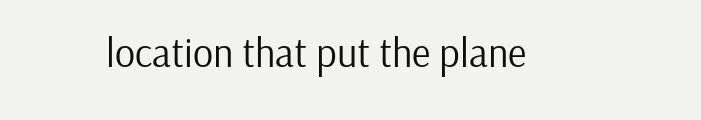location that put the plane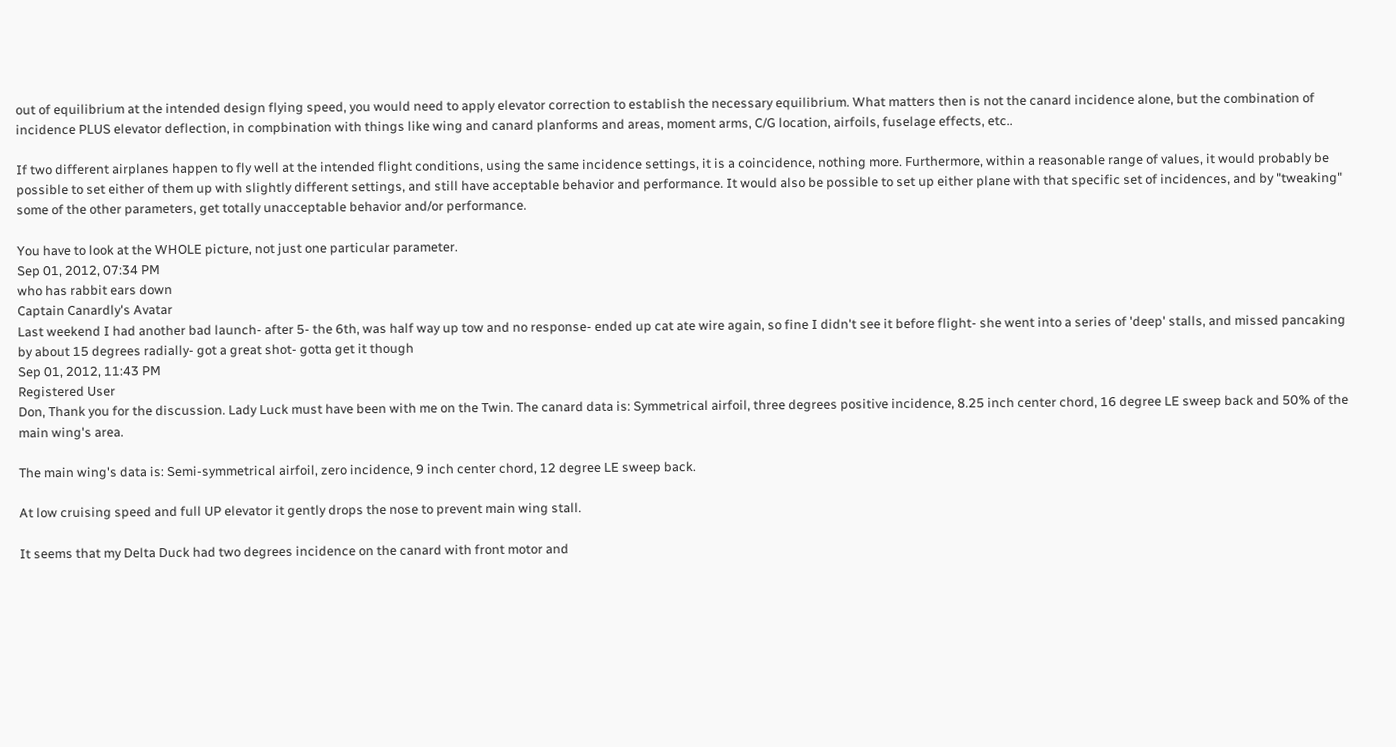out of equilibrium at the intended design flying speed, you would need to apply elevator correction to establish the necessary equilibrium. What matters then is not the canard incidence alone, but the combination of incidence PLUS elevator deflection, in compbination with things like wing and canard planforms and areas, moment arms, C/G location, airfoils, fuselage effects, etc..

If two different airplanes happen to fly well at the intended flight conditions, using the same incidence settings, it is a coincidence, nothing more. Furthermore, within a reasonable range of values, it would probably be possible to set either of them up with slightly different settings, and still have acceptable behavior and performance. It would also be possible to set up either plane with that specific set of incidences, and by "tweaking" some of the other parameters, get totally unacceptable behavior and/or performance.

You have to look at the WHOLE picture, not just one particular parameter.
Sep 01, 2012, 07:34 PM
who has rabbit ears down
Captain Canardly's Avatar
Last weekend I had another bad launch- after 5- the 6th, was half way up tow and no response- ended up cat ate wire again, so fine I didn't see it before flight- she went into a series of 'deep' stalls, and missed pancaking by about 15 degrees radially- got a great shot- gotta get it though
Sep 01, 2012, 11:43 PM
Registered User
Don, Thank you for the discussion. Lady Luck must have been with me on the Twin. The canard data is: Symmetrical airfoil, three degrees positive incidence, 8.25 inch center chord, 16 degree LE sweep back and 50% of the main wing's area.

The main wing's data is: Semi-symmetrical airfoil, zero incidence, 9 inch center chord, 12 degree LE sweep back.

At low cruising speed and full UP elevator it gently drops the nose to prevent main wing stall.

It seems that my Delta Duck had two degrees incidence on the canard with front motor and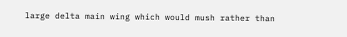large delta main wing which would mush rather than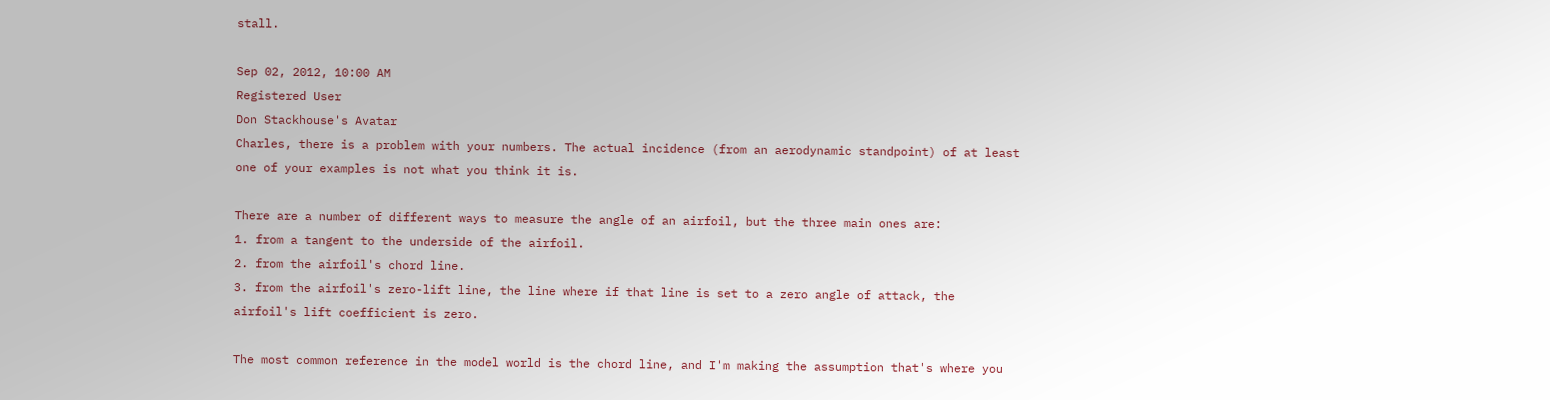stall.

Sep 02, 2012, 10:00 AM
Registered User
Don Stackhouse's Avatar
Charles, there is a problem with your numbers. The actual incidence (from an aerodynamic standpoint) of at least one of your examples is not what you think it is.

There are a number of different ways to measure the angle of an airfoil, but the three main ones are:
1. from a tangent to the underside of the airfoil.
2. from the airfoil's chord line.
3. from the airfoil's zero-lift line, the line where if that line is set to a zero angle of attack, the airfoil's lift coefficient is zero.

The most common reference in the model world is the chord line, and I'm making the assumption that's where you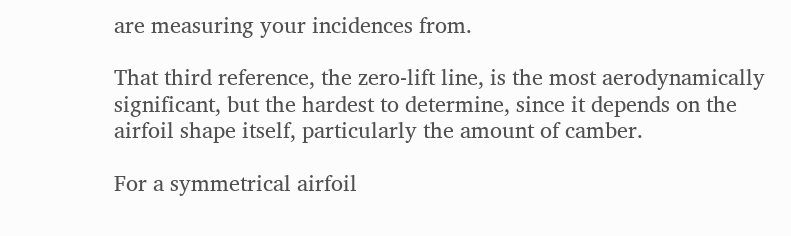are measuring your incidences from.

That third reference, the zero-lift line, is the most aerodynamically significant, but the hardest to determine, since it depends on the airfoil shape itself, particularly the amount of camber.

For a symmetrical airfoil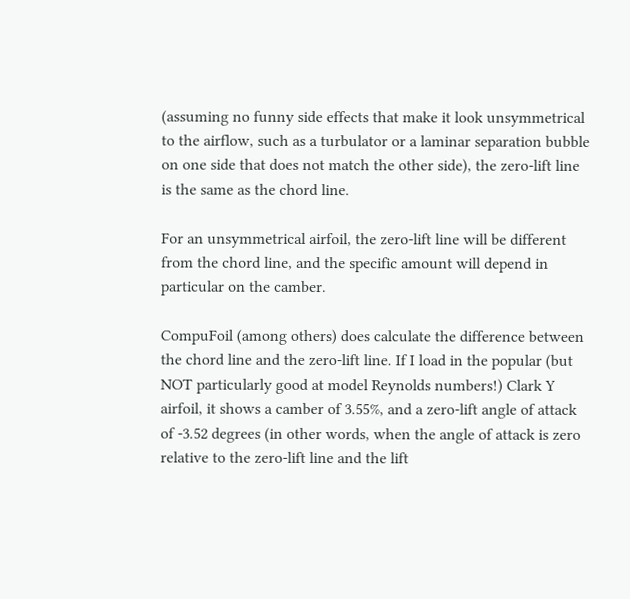(assuming no funny side effects that make it look unsymmetrical to the airflow, such as a turbulator or a laminar separation bubble on one side that does not match the other side), the zero-lift line is the same as the chord line.

For an unsymmetrical airfoil, the zero-lift line will be different from the chord line, and the specific amount will depend in particular on the camber.

CompuFoil (among others) does calculate the difference between the chord line and the zero-lift line. If I load in the popular (but NOT particularly good at model Reynolds numbers!) Clark Y airfoil, it shows a camber of 3.55%, and a zero-lift angle of attack of -3.52 degrees (in other words, when the angle of attack is zero relative to the zero-lift line and the lift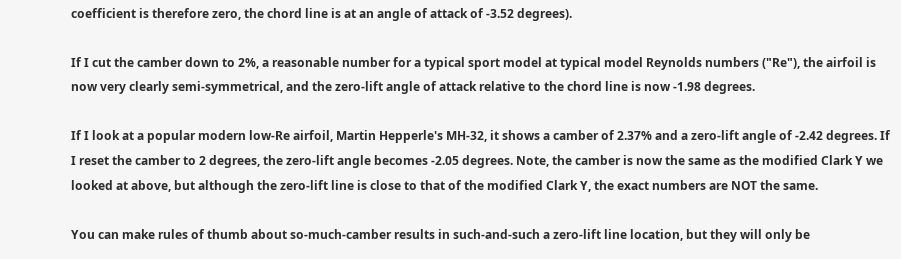coefficient is therefore zero, the chord line is at an angle of attack of -3.52 degrees).

If I cut the camber down to 2%, a reasonable number for a typical sport model at typical model Reynolds numbers ("Re"), the airfoil is now very clearly semi-symmetrical, and the zero-lift angle of attack relative to the chord line is now -1.98 degrees.

If I look at a popular modern low-Re airfoil, Martin Hepperle's MH-32, it shows a camber of 2.37% and a zero-lift angle of -2.42 degrees. If I reset the camber to 2 degrees, the zero-lift angle becomes -2.05 degrees. Note, the camber is now the same as the modified Clark Y we looked at above, but although the zero-lift line is close to that of the modified Clark Y, the exact numbers are NOT the same.

You can make rules of thumb about so-much-camber results in such-and-such a zero-lift line location, but they will only be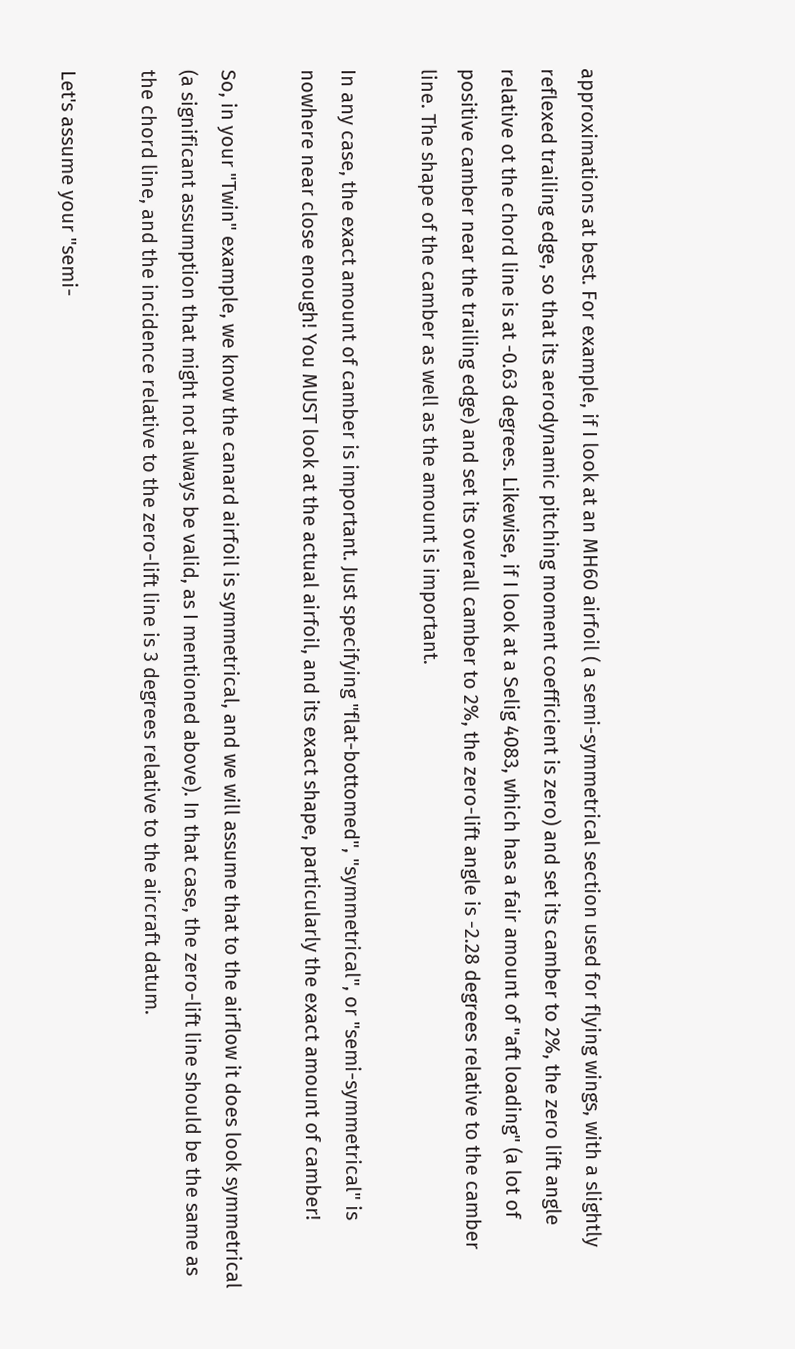approximations at best. For example, if I look at an MH60 airfoil ( a semi-symmetrical section used for flying wings, with a slightly reflexed trailing edge, so that its aerodynamic pitching moment coefficient is zero) and set its camber to 2%, the zero lift angle relative ot the chord line is at -0.63 degrees. Likewise, if I look at a Selig 4083, which has a fair amount of "aft loading" (a lot of positive camber near the trailing edge) and set its overall camber to 2%, the zero-lift angle is -2.28 degrees relative to the camber line. The shape of the camber as well as the amount is important.

In any case, the exact amount of camber is important. Just specifying "flat-bottomed", "symmetrical", or "semi-symmetrical" is nowhere near close enough! You MUST look at the actual airfoil, and its exact shape, particularly the exact amount of camber!

So, in your "Twin" example, we know the canard airfoil is symmetrical, and we will assume that to the airflow it does look symmetrical (a significant assumption that might not always be valid, as I mentioned above). In that case, the zero-lift line should be the same as the chord line, and the incidence relative to the zero-lift line is 3 degrees relative to the aircraft datum.

Let's assume your "semi-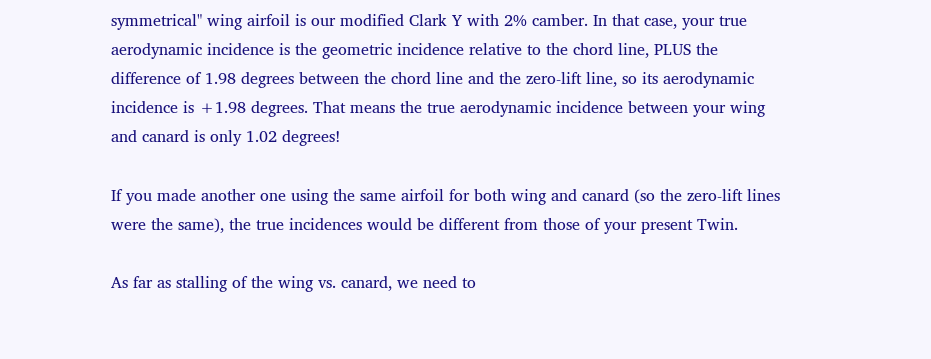symmetrical" wing airfoil is our modified Clark Y with 2% camber. In that case, your true aerodynamic incidence is the geometric incidence relative to the chord line, PLUS the difference of 1.98 degrees between the chord line and the zero-lift line, so its aerodynamic incidence is +1.98 degrees. That means the true aerodynamic incidence between your wing and canard is only 1.02 degrees!

If you made another one using the same airfoil for both wing and canard (so the zero-lift lines were the same), the true incidences would be different from those of your present Twin.

As far as stalling of the wing vs. canard, we need to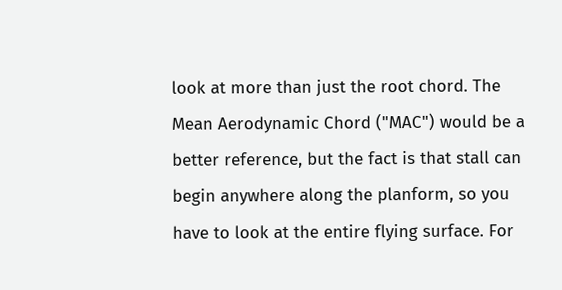look at more than just the root chord. The Mean Aerodynamic Chord ("MAC") would be a better reference, but the fact is that stall can begin anywhere along the planform, so you have to look at the entire flying surface. For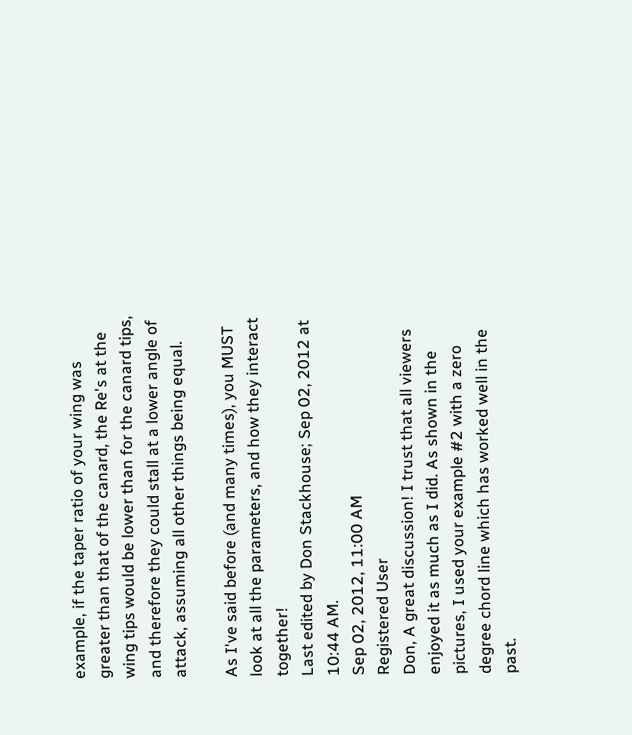example, if the taper ratio of your wing was greater than that of the canard, the Re's at the wing tips would be lower than for the canard tips, and therefore they could stall at a lower angle of attack, assuming all other things being equal.

As I've said before (and many times), you MUST look at all the parameters, and how they interact together!
Last edited by Don Stackhouse; Sep 02, 2012 at 10:44 AM.
Sep 02, 2012, 11:00 AM
Registered User
Don, A great discussion! I trust that all viewers enjoyed it as much as I did. As shown in the pictures, I used your example #2 with a zero degree chord line which has worked well in the past.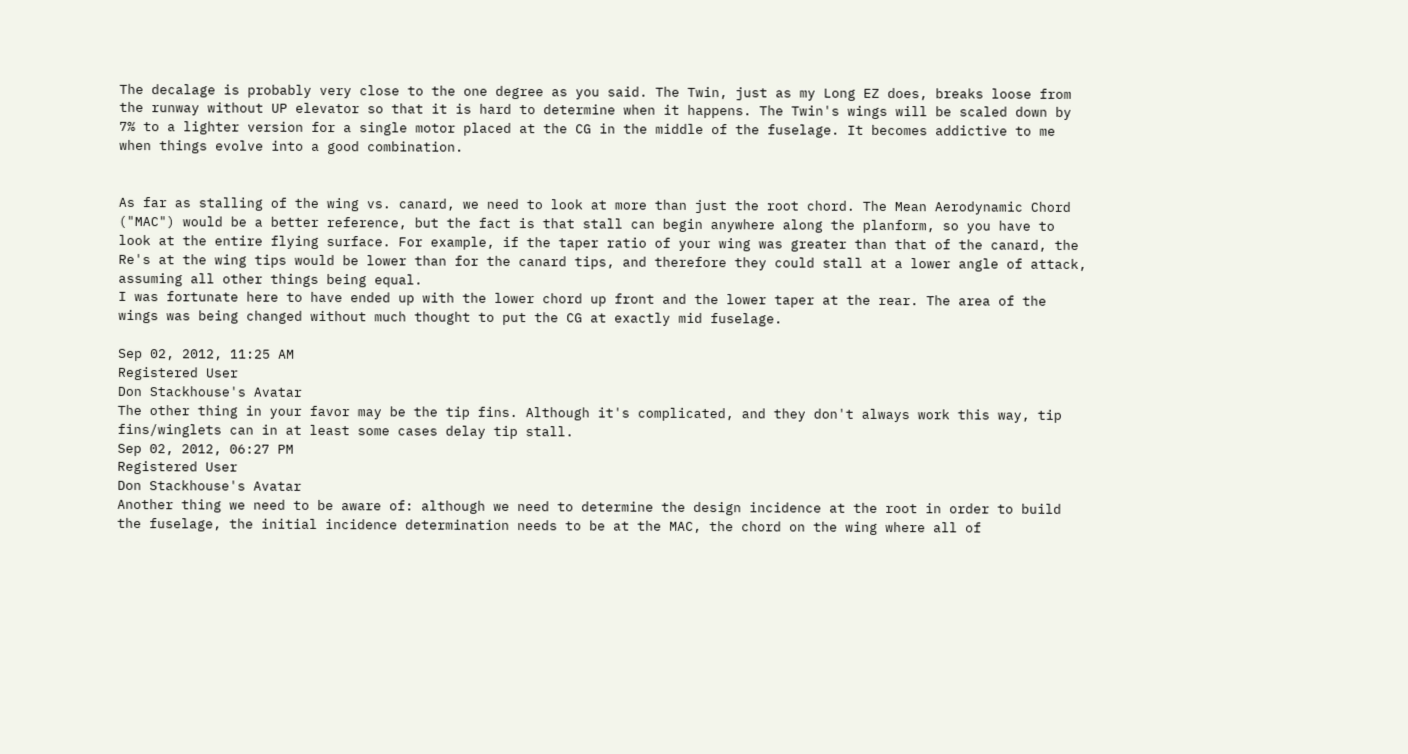The decalage is probably very close to the one degree as you said. The Twin, just as my Long EZ does, breaks loose from the runway without UP elevator so that it is hard to determine when it happens. The Twin's wings will be scaled down by 7% to a lighter version for a single motor placed at the CG in the middle of the fuselage. It becomes addictive to me when things evolve into a good combination.


As far as stalling of the wing vs. canard, we need to look at more than just the root chord. The Mean Aerodynamic Chord ("MAC") would be a better reference, but the fact is that stall can begin anywhere along the planform, so you have to look at the entire flying surface. For example, if the taper ratio of your wing was greater than that of the canard, the Re's at the wing tips would be lower than for the canard tips, and therefore they could stall at a lower angle of attack, assuming all other things being equal.
I was fortunate here to have ended up with the lower chord up front and the lower taper at the rear. The area of the wings was being changed without much thought to put the CG at exactly mid fuselage.

Sep 02, 2012, 11:25 AM
Registered User
Don Stackhouse's Avatar
The other thing in your favor may be the tip fins. Although it's complicated, and they don't always work this way, tip fins/winglets can in at least some cases delay tip stall.
Sep 02, 2012, 06:27 PM
Registered User
Don Stackhouse's Avatar
Another thing we need to be aware of: although we need to determine the design incidence at the root in order to build the fuselage, the initial incidence determination needs to be at the MAC, the chord on the wing where all of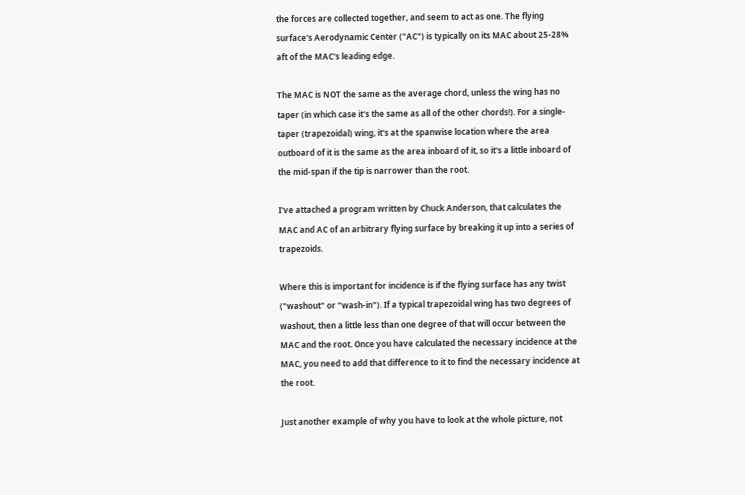the forces are collected together, and seem to act as one. The flying surface's Aerodynamic Center ("AC") is typically on its MAC about 25-28% aft of the MAC's leading edge.

The MAC is NOT the same as the average chord, unless the wing has no taper (in which case it's the same as all of the other chords!). For a single-taper (trapezoidal) wing, it's at the spanwise location where the area outboard of it is the same as the area inboard of it, so it's a little inboard of the mid-span if the tip is narrower than the root.

I've attached a program written by Chuck Anderson, that calculates the MAC and AC of an arbitrary flying surface by breaking it up into a series of trapezoids.

Where this is important for incidence is if the flying surface has any twist ("washout" or "wash-in"). If a typical trapezoidal wing has two degrees of washout, then a little less than one degree of that will occur between the MAC and the root. Once you have calculated the necessary incidence at the MAC, you need to add that difference to it to find the necessary incidence at the root.

Just another example of why you have to look at the whole picture, not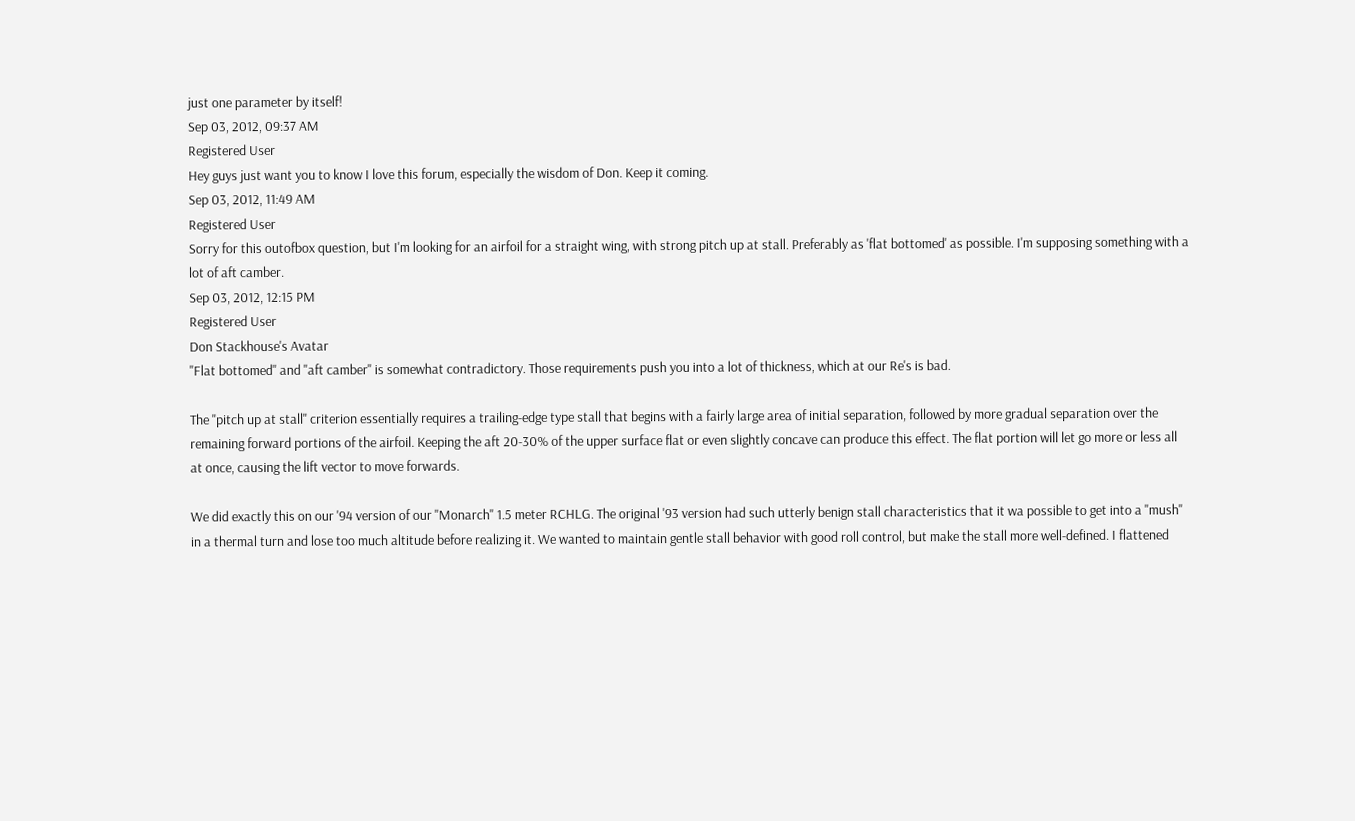just one parameter by itself!
Sep 03, 2012, 09:37 AM
Registered User
Hey guys just want you to know I love this forum, especially the wisdom of Don. Keep it coming.
Sep 03, 2012, 11:49 AM
Registered User
Sorry for this outofbox question, but I'm looking for an airfoil for a straight wing, with strong pitch up at stall. Preferably as 'flat bottomed' as possible. I'm supposing something with a lot of aft camber.
Sep 03, 2012, 12:15 PM
Registered User
Don Stackhouse's Avatar
"Flat bottomed" and "aft camber" is somewhat contradictory. Those requirements push you into a lot of thickness, which at our Re's is bad.

The "pitch up at stall" criterion essentially requires a trailing-edge type stall that begins with a fairly large area of initial separation, followed by more gradual separation over the remaining forward portions of the airfoil. Keeping the aft 20-30% of the upper surface flat or even slightly concave can produce this effect. The flat portion will let go more or less all at once, causing the lift vector to move forwards.

We did exactly this on our '94 version of our "Monarch" 1.5 meter RCHLG. The original '93 version had such utterly benign stall characteristics that it wa possible to get into a "mush" in a thermal turn and lose too much altitude before realizing it. We wanted to maintain gentle stall behavior with good roll control, but make the stall more well-defined. I flattened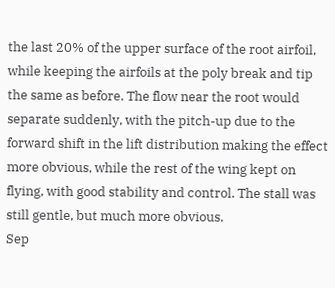the last 20% of the upper surface of the root airfoil, while keeping the airfoils at the poly break and tip the same as before. The flow near the root would separate suddenly, with the pitch-up due to the forward shift in the lift distribution making the effect more obvious, while the rest of the wing kept on flying, with good stability and control. The stall was still gentle, but much more obvious.
Sep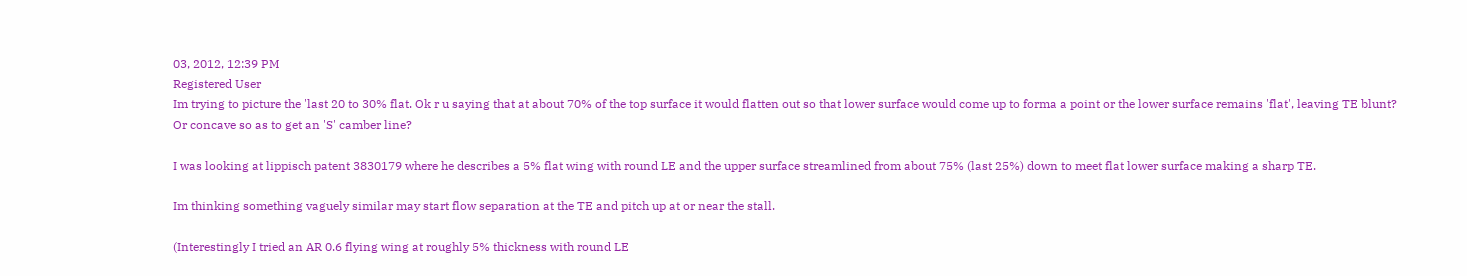03, 2012, 12:39 PM
Registered User
Im trying to picture the 'last 20 to 30% flat. Ok r u saying that at about 70% of the top surface it would flatten out so that lower surface would come up to forma a point or the lower surface remains 'flat', leaving TE blunt?
Or concave so as to get an 'S' camber line?

I was looking at lippisch patent 3830179 where he describes a 5% flat wing with round LE and the upper surface streamlined from about 75% (last 25%) down to meet flat lower surface making a sharp TE.

Im thinking something vaguely similar may start flow separation at the TE and pitch up at or near the stall.

(Interestingly I tried an AR 0.6 flying wing at roughly 5% thickness with round LE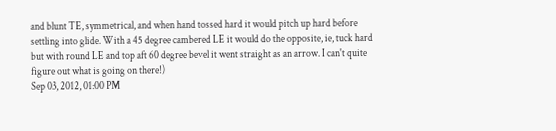and blunt TE, symmetrical, and when hand tossed hard it would pitch up hard before settling into glide. With a 45 degree cambered LE it would do the opposite, ie, tuck hard but with round LE and top aft 60 degree bevel it went straight as an arrow. I can't quite figure out what is going on there!)
Sep 03, 2012, 01:00 PM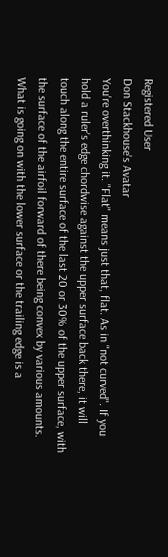Registered User
Don Stackhouse's Avatar
You're overthinking it. "Flat" means just that, flat. As in "not curved". If you hold a ruler's edge chordwise against the upper surface back there, it will touch along the entire surface of the last 20 or 30% of the upper surface, with the surface of the airfoil forward of there being convex by various amounts. What is going on with the lower surface or the trailing edge is a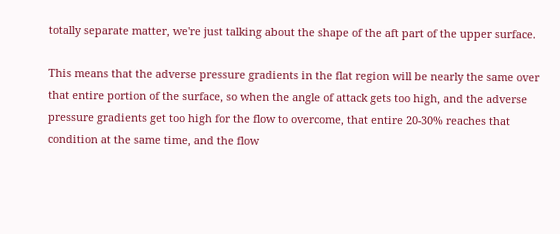totally separate matter, we're just talking about the shape of the aft part of the upper surface.

This means that the adverse pressure gradients in the flat region will be nearly the same over that entire portion of the surface, so when the angle of attack gets too high, and the adverse pressure gradients get too high for the flow to overcome, that entire 20-30% reaches that condition at the same time, and the flow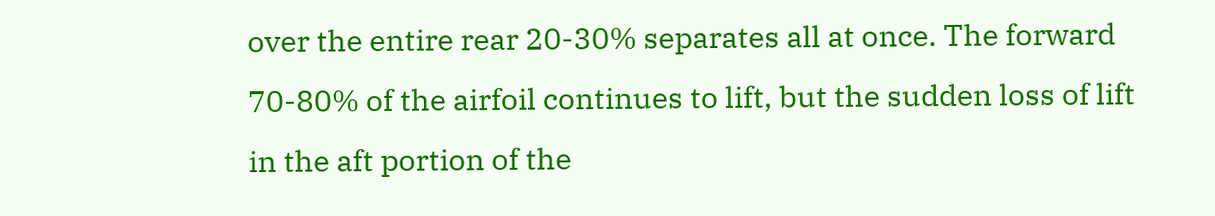over the entire rear 20-30% separates all at once. The forward 70-80% of the airfoil continues to lift, but the sudden loss of lift in the aft portion of the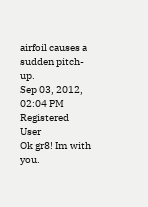airfoil causes a sudden pitch-up.
Sep 03, 2012, 02:04 PM
Registered User
Ok gr8! Im with you.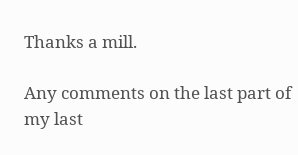Thanks a mill.

Any comments on the last part of my last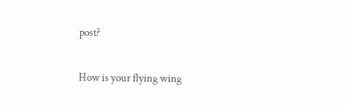post?

How is your flying wing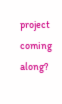project coming along?